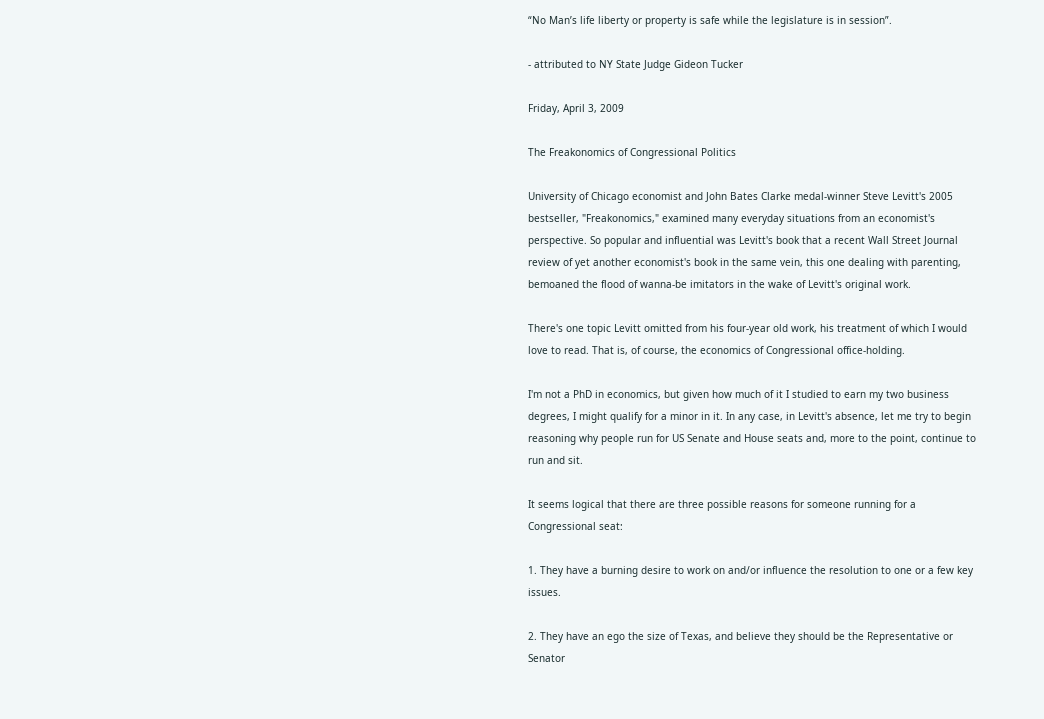“No Man’s life liberty or property is safe while the legislature is in session”.

- attributed to NY State Judge Gideon Tucker

Friday, April 3, 2009

The Freakonomics of Congressional Politics

University of Chicago economist and John Bates Clarke medal-winner Steve Levitt's 2005 bestseller, "Freakonomics," examined many everyday situations from an economist's perspective. So popular and influential was Levitt's book that a recent Wall Street Journal review of yet another economist's book in the same vein, this one dealing with parenting, bemoaned the flood of wanna-be imitators in the wake of Levitt's original work.

There's one topic Levitt omitted from his four-year old work, his treatment of which I would love to read. That is, of course, the economics of Congressional office-holding.

I'm not a PhD in economics, but given how much of it I studied to earn my two business degrees, I might qualify for a minor in it. In any case, in Levitt's absence, let me try to begin reasoning why people run for US Senate and House seats and, more to the point, continue to run and sit.

It seems logical that there are three possible reasons for someone running for a Congressional seat:

1. They have a burning desire to work on and/or influence the resolution to one or a few key issues.

2. They have an ego the size of Texas, and believe they should be the Representative or Senator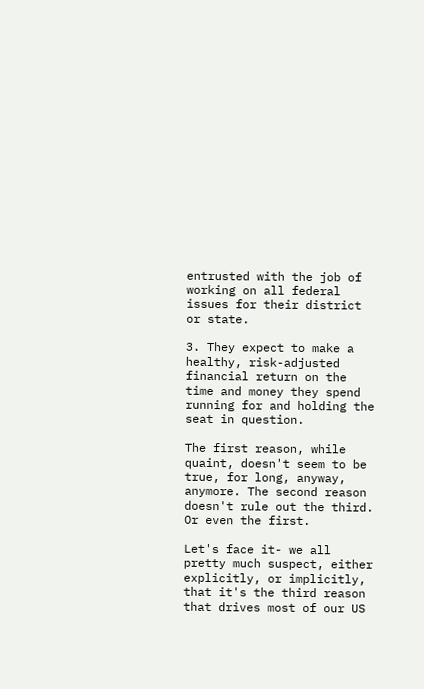entrusted with the job of working on all federal issues for their district or state.

3. They expect to make a healthy, risk-adjusted financial return on the time and money they spend running for and holding the seat in question.

The first reason, while quaint, doesn't seem to be true, for long, anyway, anymore. The second reason doesn't rule out the third. Or even the first.

Let's face it- we all pretty much suspect, either explicitly, or implicitly, that it's the third reason that drives most of our US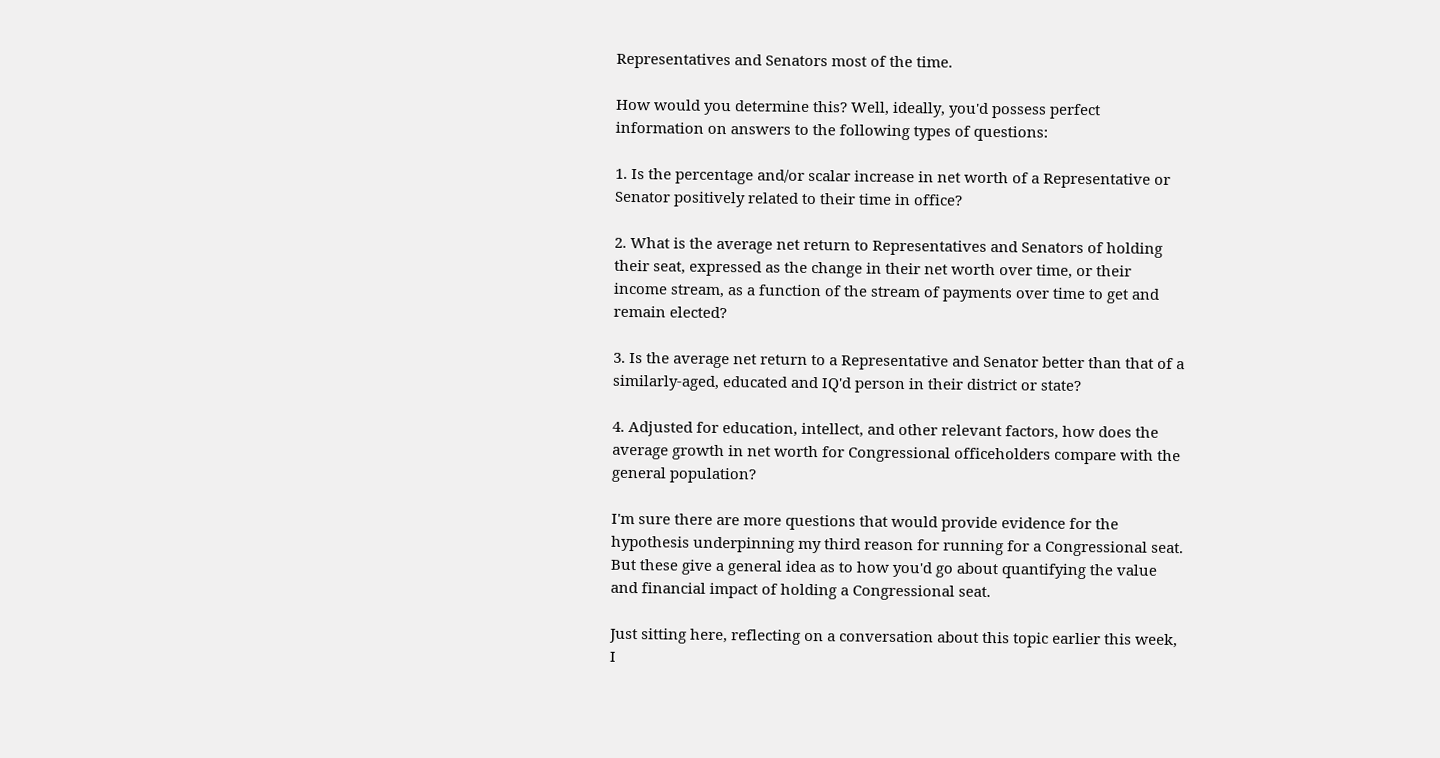Representatives and Senators most of the time.

How would you determine this? Well, ideally, you'd possess perfect information on answers to the following types of questions:

1. Is the percentage and/or scalar increase in net worth of a Representative or Senator positively related to their time in office?

2. What is the average net return to Representatives and Senators of holding their seat, expressed as the change in their net worth over time, or their income stream, as a function of the stream of payments over time to get and remain elected?

3. Is the average net return to a Representative and Senator better than that of a similarly-aged, educated and IQ'd person in their district or state?

4. Adjusted for education, intellect, and other relevant factors, how does the average growth in net worth for Congressional officeholders compare with the general population?

I'm sure there are more questions that would provide evidence for the hypothesis underpinning my third reason for running for a Congressional seat. But these give a general idea as to how you'd go about quantifying the value and financial impact of holding a Congressional seat.

Just sitting here, reflecting on a conversation about this topic earlier this week, I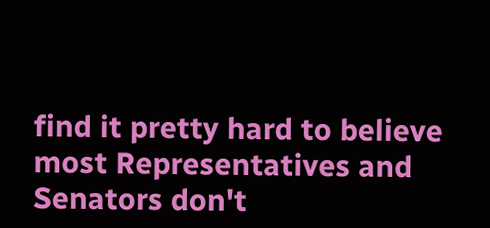find it pretty hard to believe most Representatives and Senators don't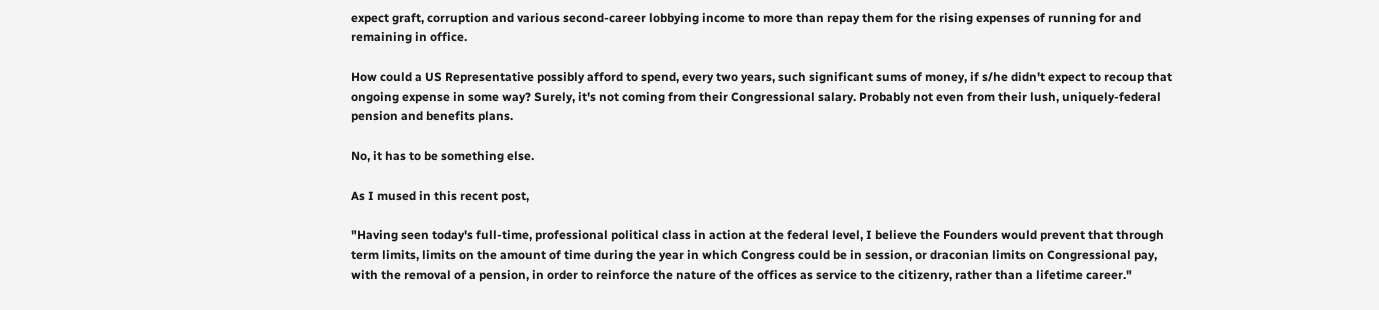expect graft, corruption and various second-career lobbying income to more than repay them for the rising expenses of running for and remaining in office.

How could a US Representative possibly afford to spend, every two years, such significant sums of money, if s/he didn't expect to recoup that ongoing expense in some way? Surely, it's not coming from their Congressional salary. Probably not even from their lush, uniquely-federal pension and benefits plans.

No, it has to be something else.

As I mused in this recent post,

"Having seen today's full-time, professional political class in action at the federal level, I believe the Founders would prevent that through term limits, limits on the amount of time during the year in which Congress could be in session, or draconian limits on Congressional pay, with the removal of a pension, in order to reinforce the nature of the offices as service to the citizenry, rather than a lifetime career."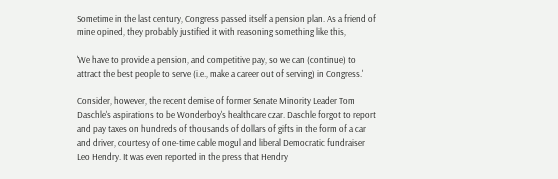Sometime in the last century, Congress passed itself a pension plan. As a friend of mine opined, they probably justified it with reasoning something like this,

'We have to provide a pension, and competitive pay, so we can (continue) to attract the best people to serve (i.e., make a career out of serving) in Congress.'

Consider, however, the recent demise of former Senate Minority Leader Tom Daschle's aspirations to be Wonderboy's healthcare czar. Daschle forgot to report and pay taxes on hundreds of thousands of dollars of gifts in the form of a car and driver, courtesy of one-time cable mogul and liberal Democratic fundraiser Leo Hendry. It was even reported in the press that Hendry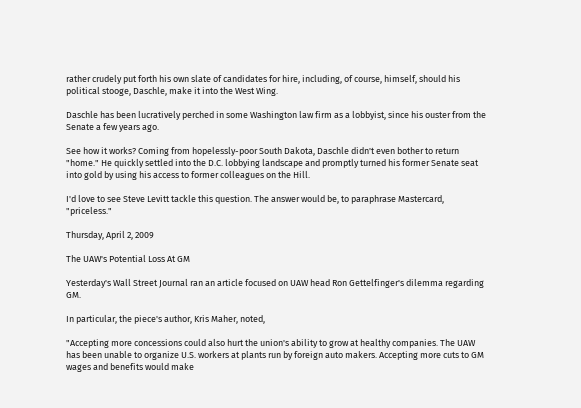rather crudely put forth his own slate of candidates for hire, including, of course, himself, should his political stooge, Daschle, make it into the West Wing.

Daschle has been lucratively perched in some Washington law firm as a lobbyist, since his ouster from the Senate a few years ago.

See how it works? Coming from hopelessly-poor South Dakota, Daschle didn't even bother to return "home." He quickly settled into the D.C. lobbying landscape and promptly turned his former Senate seat into gold by using his access to former colleagues on the Hill.

I'd love to see Steve Levitt tackle this question. The answer would be, to paraphrase Mastercard, "priceless."

Thursday, April 2, 2009

The UAW's Potential Loss At GM

Yesterday's Wall Street Journal ran an article focused on UAW head Ron Gettelfinger's dilemma regarding GM.

In particular, the piece's author, Kris Maher, noted,

"Accepting more concessions could also hurt the union's ability to grow at healthy companies. The UAW has been unable to organize U.S. workers at plants run by foreign auto makers. Accepting more cuts to GM wages and benefits would make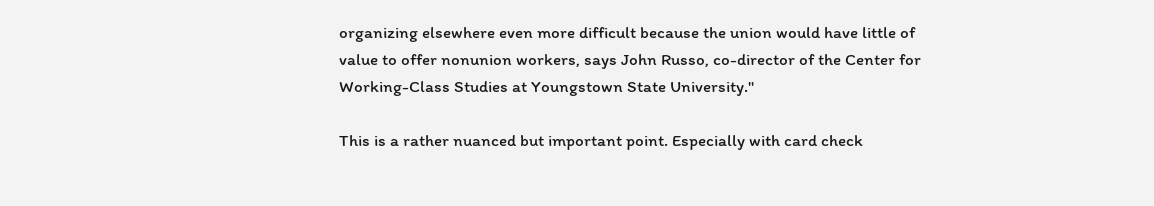organizing elsewhere even more difficult because the union would have little of value to offer nonunion workers, says John Russo, co-director of the Center for Working-Class Studies at Youngstown State University."

This is a rather nuanced but important point. Especially with card check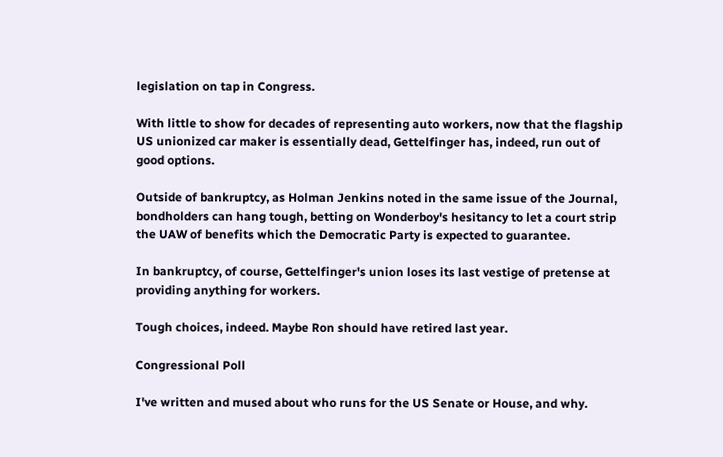legislation on tap in Congress.

With little to show for decades of representing auto workers, now that the flagship US unionized car maker is essentially dead, Gettelfinger has, indeed, run out of good options.

Outside of bankruptcy, as Holman Jenkins noted in the same issue of the Journal, bondholders can hang tough, betting on Wonderboy's hesitancy to let a court strip the UAW of benefits which the Democratic Party is expected to guarantee.

In bankruptcy, of course, Gettelfinger's union loses its last vestige of pretense at providing anything for workers.

Tough choices, indeed. Maybe Ron should have retired last year.

Congressional Poll

I've written and mused about who runs for the US Senate or House, and why.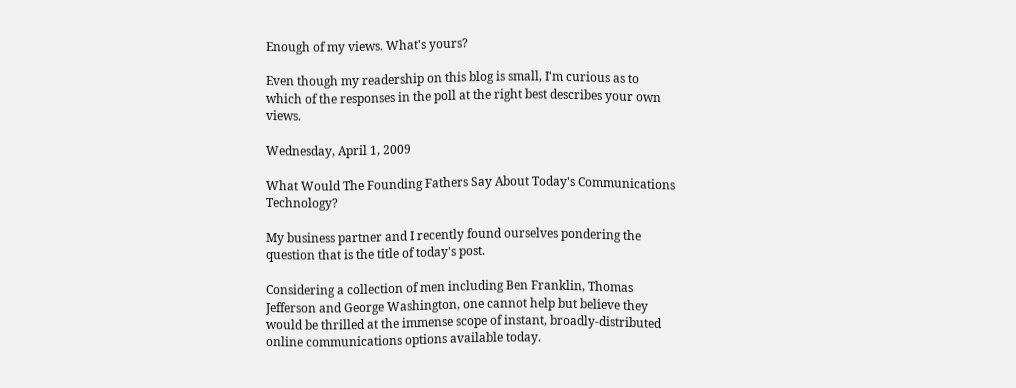Enough of my views. What's yours?

Even though my readership on this blog is small, I'm curious as to which of the responses in the poll at the right best describes your own views.

Wednesday, April 1, 2009

What Would The Founding Fathers Say About Today's Communications Technology?

My business partner and I recently found ourselves pondering the question that is the title of today's post.

Considering a collection of men including Ben Franklin, Thomas Jefferson and George Washington, one cannot help but believe they would be thrilled at the immense scope of instant, broadly-distributed online communications options available today.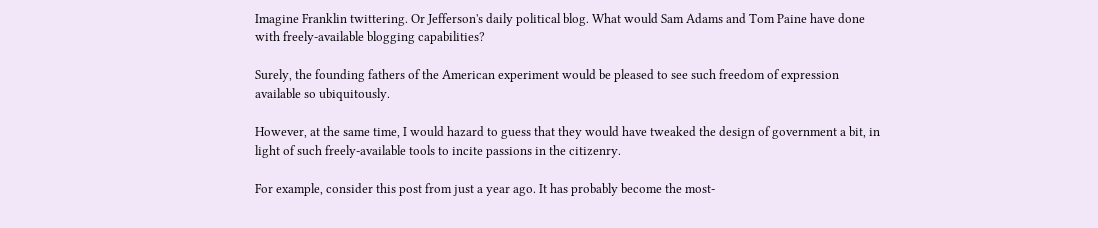Imagine Franklin twittering. Or Jefferson's daily political blog. What would Sam Adams and Tom Paine have done with freely-available blogging capabilities?

Surely, the founding fathers of the American experiment would be pleased to see such freedom of expression available so ubiquitously.

However, at the same time, I would hazard to guess that they would have tweaked the design of government a bit, in light of such freely-available tools to incite passions in the citizenry.

For example, consider this post from just a year ago. It has probably become the most-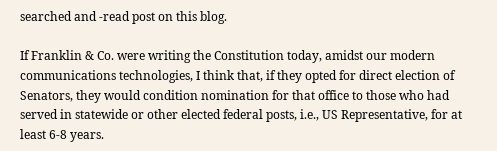searched and -read post on this blog.

If Franklin & Co. were writing the Constitution today, amidst our modern communications technologies, I think that, if they opted for direct election of Senators, they would condition nomination for that office to those who had served in statewide or other elected federal posts, i.e., US Representative, for at least 6-8 years.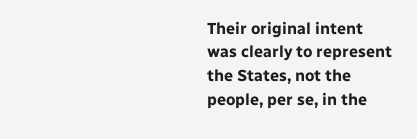Their original intent was clearly to represent the States, not the people, per se, in the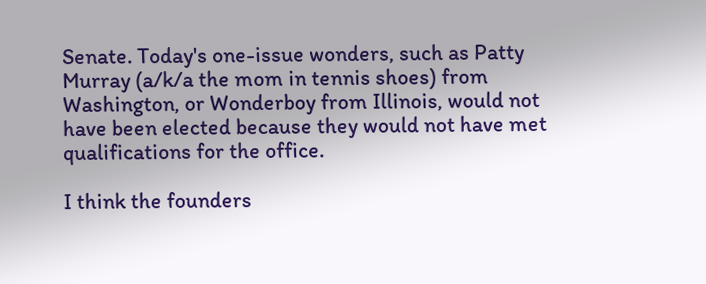Senate. Today's one-issue wonders, such as Patty Murray (a/k/a the mom in tennis shoes) from Washington, or Wonderboy from Illinois, would not have been elected because they would not have met qualifications for the office.

I think the founders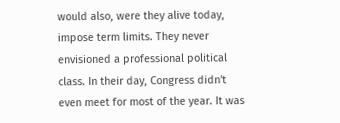would also, were they alive today, impose term limits. They never envisioned a professional political class. In their day, Congress didn't even meet for most of the year. It was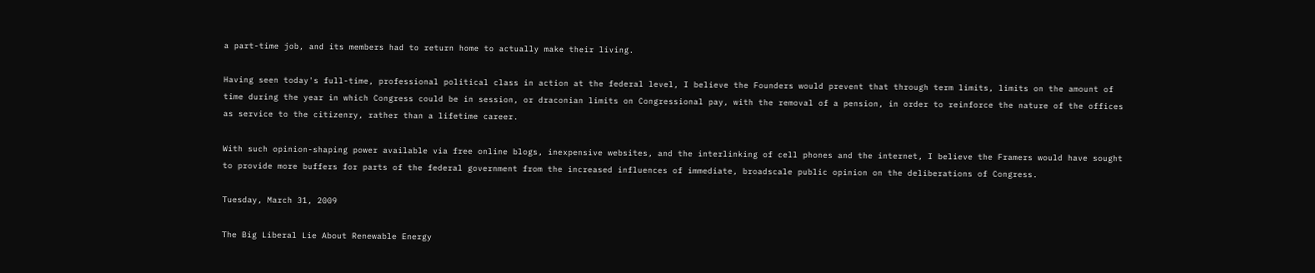a part-time job, and its members had to return home to actually make their living.

Having seen today's full-time, professional political class in action at the federal level, I believe the Founders would prevent that through term limits, limits on the amount of time during the year in which Congress could be in session, or draconian limits on Congressional pay, with the removal of a pension, in order to reinforce the nature of the offices as service to the citizenry, rather than a lifetime career.

With such opinion-shaping power available via free online blogs, inexpensive websites, and the interlinking of cell phones and the internet, I believe the Framers would have sought to provide more buffers for parts of the federal government from the increased influences of immediate, broadscale public opinion on the deliberations of Congress.

Tuesday, March 31, 2009

The Big Liberal Lie About Renewable Energy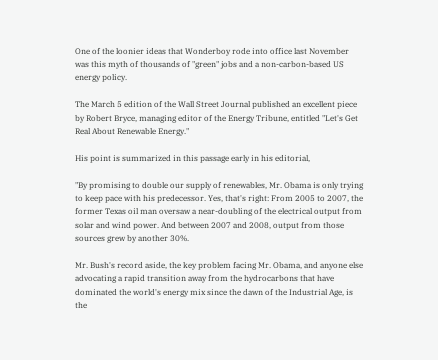One of the loonier ideas that Wonderboy rode into office last November was this myth of thousands of "green" jobs and a non-carbon-based US energy policy.

The March 5 edition of the Wall Street Journal published an excellent piece by Robert Bryce, managing editor of the Energy Tribune, entitled "Let's Get Real About Renewable Energy."

His point is summarized in this passage early in his editorial,

"By promising to double our supply of renewables, Mr. Obama is only trying to keep pace with his predecessor. Yes, that's right: From 2005 to 2007, the former Texas oil man oversaw a near-doubling of the electrical output from solar and wind power. And between 2007 and 2008, output from those sources grew by another 30%.

Mr. Bush's record aside, the key problem facing Mr. Obama, and anyone else advocating a rapid transition away from the hydrocarbons that have dominated the world's energy mix since the dawn of the Industrial Age, is the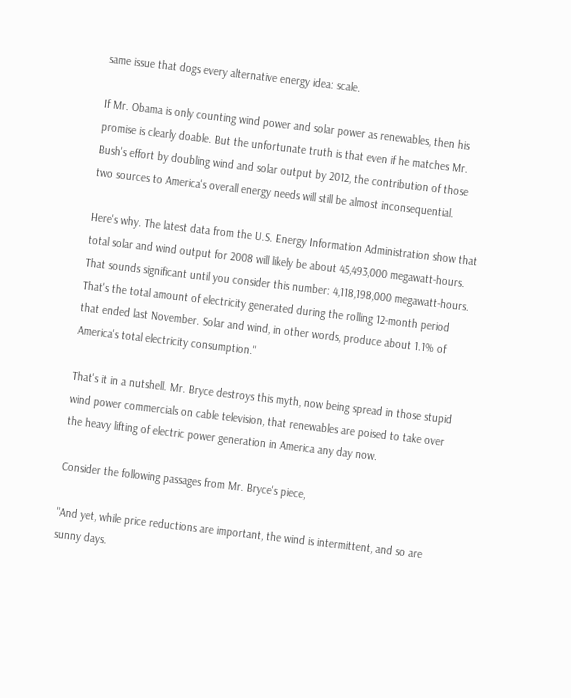same issue that dogs every alternative energy idea: scale.

If Mr. Obama is only counting wind power and solar power as renewables, then his promise is clearly doable. But the unfortunate truth is that even if he matches Mr. Bush's effort by doubling wind and solar output by 2012, the contribution of those two sources to America's overall energy needs will still be almost inconsequential.

Here's why. The latest data from the U.S. Energy Information Administration show that total solar and wind output for 2008 will likely be about 45,493,000 megawatt-hours. That sounds significant until you consider this number: 4,118,198,000 megawatt-hours. That's the total amount of electricity generated during the rolling 12-month period that ended last November. Solar and wind, in other words, produce about 1.1% of America's total electricity consumption."

That's it in a nutshell. Mr. Bryce destroys this myth, now being spread in those stupid wind power commercials on cable television, that renewables are poised to take over the heavy lifting of electric power generation in America any day now.

Consider the following passages from Mr. Bryce's piece,

"And yet, while price reductions are important, the wind is intermittent, and so are sunny days.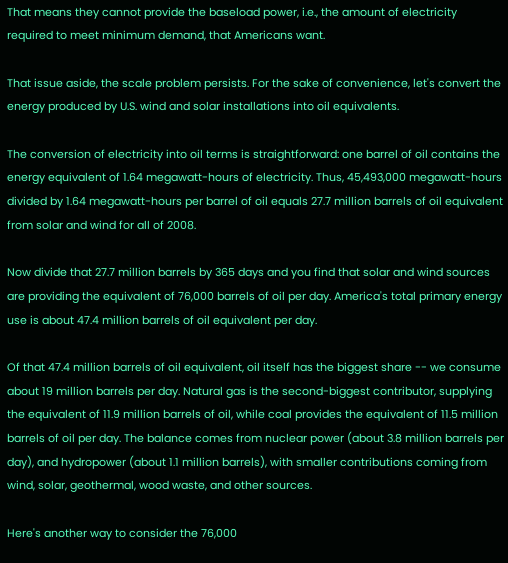That means they cannot provide the baseload power, i.e., the amount of electricity required to meet minimum demand, that Americans want.

That issue aside, the scale problem persists. For the sake of convenience, let's convert the energy produced by U.S. wind and solar installations into oil equivalents.

The conversion of electricity into oil terms is straightforward: one barrel of oil contains the energy equivalent of 1.64 megawatt-hours of electricity. Thus, 45,493,000 megawatt-hours divided by 1.64 megawatt-hours per barrel of oil equals 27.7 million barrels of oil equivalent from solar and wind for all of 2008.

Now divide that 27.7 million barrels by 365 days and you find that solar and wind sources are providing the equivalent of 76,000 barrels of oil per day. America's total primary energy use is about 47.4 million barrels of oil equivalent per day.

Of that 47.4 million barrels of oil equivalent, oil itself has the biggest share -- we consume about 19 million barrels per day. Natural gas is the second-biggest contributor, supplying the equivalent of 11.9 million barrels of oil, while coal provides the equivalent of 11.5 million barrels of oil per day. The balance comes from nuclear power (about 3.8 million barrels per day), and hydropower (about 1.1 million barrels), with smaller contributions coming from wind, solar, geothermal, wood waste, and other sources.

Here's another way to consider the 76,000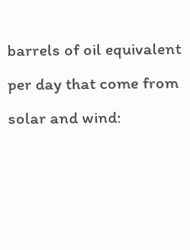barrels of oil equivalent per day that come from solar and wind: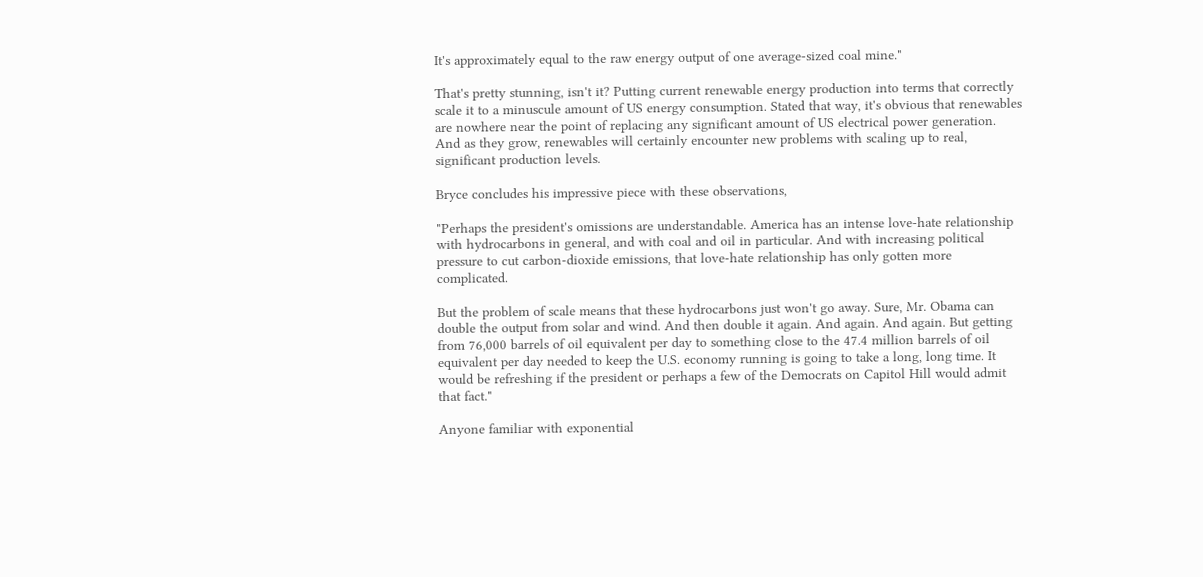It's approximately equal to the raw energy output of one average-sized coal mine."

That's pretty stunning, isn't it? Putting current renewable energy production into terms that correctly scale it to a minuscule amount of US energy consumption. Stated that way, it's obvious that renewables are nowhere near the point of replacing any significant amount of US electrical power generation. And as they grow, renewables will certainly encounter new problems with scaling up to real, significant production levels.

Bryce concludes his impressive piece with these observations,

"Perhaps the president's omissions are understandable. America has an intense love-hate relationship with hydrocarbons in general, and with coal and oil in particular. And with increasing political pressure to cut carbon-dioxide emissions, that love-hate relationship has only gotten more complicated.

But the problem of scale means that these hydrocarbons just won't go away. Sure, Mr. Obama can double the output from solar and wind. And then double it again. And again. And again. But getting from 76,000 barrels of oil equivalent per day to something close to the 47.4 million barrels of oil equivalent per day needed to keep the U.S. economy running is going to take a long, long time. It would be refreshing if the president or perhaps a few of the Democrats on Capitol Hill would admit that fact."

Anyone familiar with exponential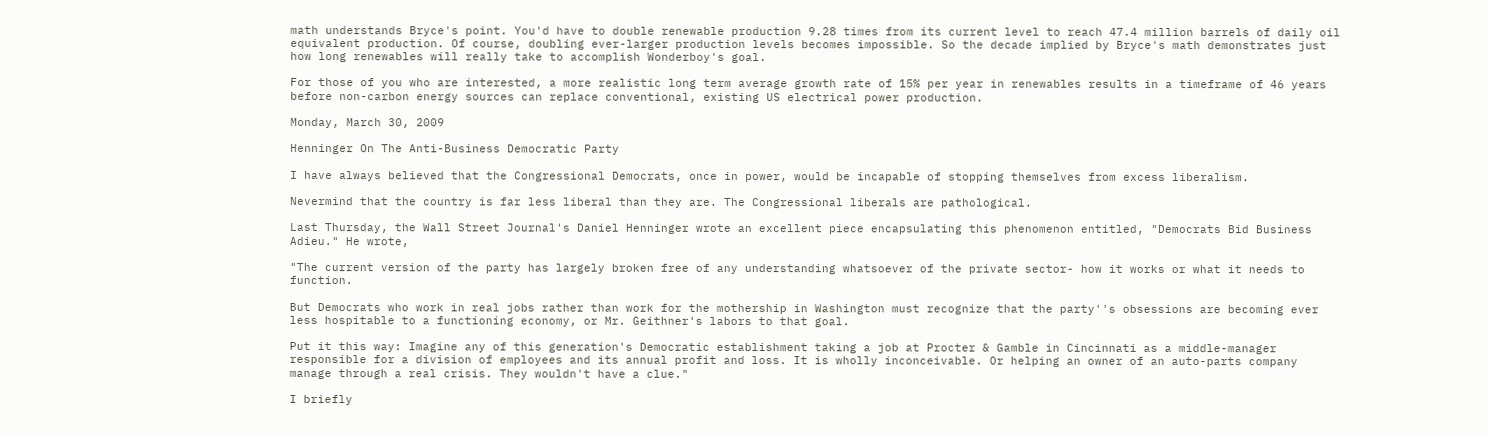math understands Bryce's point. You'd have to double renewable production 9.28 times from its current level to reach 47.4 million barrels of daily oil equivalent production. Of course, doubling ever-larger production levels becomes impossible. So the decade implied by Bryce's math demonstrates just how long renewables will really take to accomplish Wonderboy's goal.

For those of you who are interested, a more realistic long term average growth rate of 15% per year in renewables results in a timeframe of 46 years before non-carbon energy sources can replace conventional, existing US electrical power production.

Monday, March 30, 2009

Henninger On The Anti-Business Democratic Party

I have always believed that the Congressional Democrats, once in power, would be incapable of stopping themselves from excess liberalism.

Nevermind that the country is far less liberal than they are. The Congressional liberals are pathological.

Last Thursday, the Wall Street Journal's Daniel Henninger wrote an excellent piece encapsulating this phenomenon entitled, "Democrats Bid Business Adieu." He wrote,

"The current version of the party has largely broken free of any understanding whatsoever of the private sector- how it works or what it needs to function.

But Democrats who work in real jobs rather than work for the mothership in Washington must recognize that the party''s obsessions are becoming ever less hospitable to a functioning economy, or Mr. Geithner's labors to that goal.

Put it this way: Imagine any of this generation's Democratic establishment taking a job at Procter & Gamble in Cincinnati as a middle-manager responsible for a division of employees and its annual profit and loss. It is wholly inconceivable. Or helping an owner of an auto-parts company manage through a real crisis. They wouldn't have a clue."

I briefly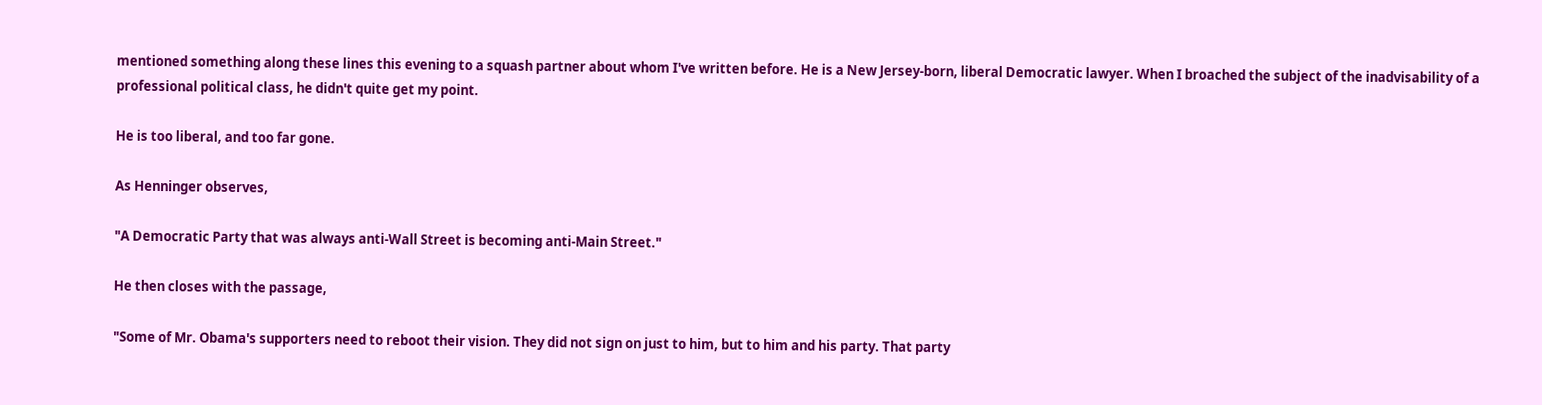mentioned something along these lines this evening to a squash partner about whom I've written before. He is a New Jersey-born, liberal Democratic lawyer. When I broached the subject of the inadvisability of a professional political class, he didn't quite get my point.

He is too liberal, and too far gone.

As Henninger observes,

"A Democratic Party that was always anti-Wall Street is becoming anti-Main Street."

He then closes with the passage,

"Some of Mr. Obama's supporters need to reboot their vision. They did not sign on just to him, but to him and his party. That party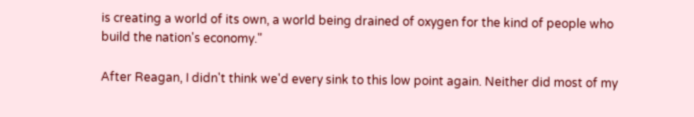is creating a world of its own, a world being drained of oxygen for the kind of people who build the nation's economy."

After Reagan, I didn't think we'd every sink to this low point again. Neither did most of my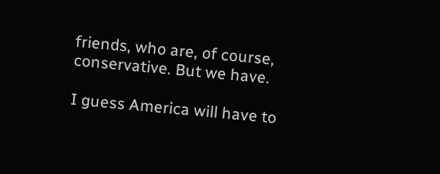friends, who are, of course, conservative. But we have.

I guess America will have to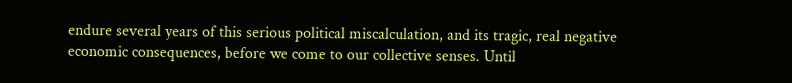endure several years of this serious political miscalculation, and its tragic, real negative economic consequences, before we come to our collective senses. Until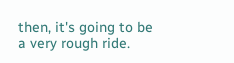then, it's going to be a very rough ride.